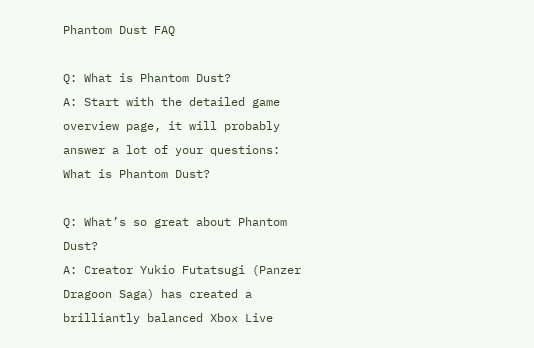Phantom Dust FAQ

Q: What is Phantom Dust?
A: Start with the detailed game overview page, it will probably answer a lot of your questions: What is Phantom Dust?

Q: What’s so great about Phantom Dust?
A: Creator Yukio Futatsugi (Panzer Dragoon Saga) has created a brilliantly balanced Xbox Live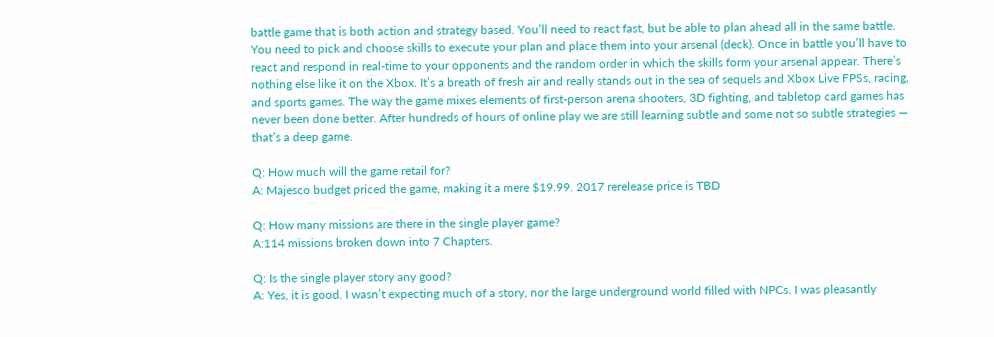battle game that is both action and strategy based. You’ll need to react fast, but be able to plan ahead all in the same battle. You need to pick and choose skills to execute your plan and place them into your arsenal (deck). Once in battle you’ll have to react and respond in real-time to your opponents and the random order in which the skills form your arsenal appear. There’s nothing else like it on the Xbox. It’s a breath of fresh air and really stands out in the sea of sequels and Xbox Live FPSs, racing, and sports games. The way the game mixes elements of first-person arena shooters, 3D fighting, and tabletop card games has never been done better. After hundreds of hours of online play we are still learning subtle and some not so subtle strategies — that’s a deep game.

Q: How much will the game retail for?
A: Majesco budget priced the game, making it a mere $19.99. 2017 rerelease price is TBD

Q: How many missions are there in the single player game?
A:114 missions broken down into 7 Chapters.

Q: Is the single player story any good?
A: Yes, it is good. I wasn’t expecting much of a story, nor the large underground world filled with NPCs. I was pleasantly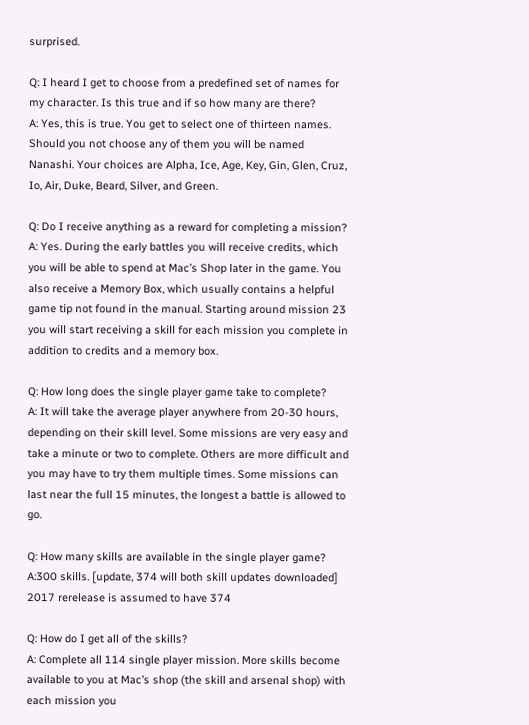surprised.

Q: I heard I get to choose from a predefined set of names for my character. Is this true and if so how many are there?
A: Yes, this is true. You get to select one of thirteen names. Should you not choose any of them you will be named Nanashi. Your choices are Alpha, Ice, Age, Key, Gin, Glen, Cruz, Io, Air, Duke, Beard, Silver, and Green.

Q: Do I receive anything as a reward for completing a mission?
A: Yes. During the early battles you will receive credits, which you will be able to spend at Mac’s Shop later in the game. You also receive a Memory Box, which usually contains a helpful game tip not found in the manual. Starting around mission 23 you will start receiving a skill for each mission you complete in addition to credits and a memory box.

Q: How long does the single player game take to complete?
A: It will take the average player anywhere from 20-30 hours, depending on their skill level. Some missions are very easy and take a minute or two to complete. Others are more difficult and you may have to try them multiple times. Some missions can last near the full 15 minutes, the longest a battle is allowed to go.

Q: How many skills are available in the single player game?
A:300 skills. [update, 374 will both skill updates downloaded] 2017 rerelease is assumed to have 374

Q: How do I get all of the skills?
A: Complete all 114 single player mission. More skills become available to you at Mac’s shop (the skill and arsenal shop) with each mission you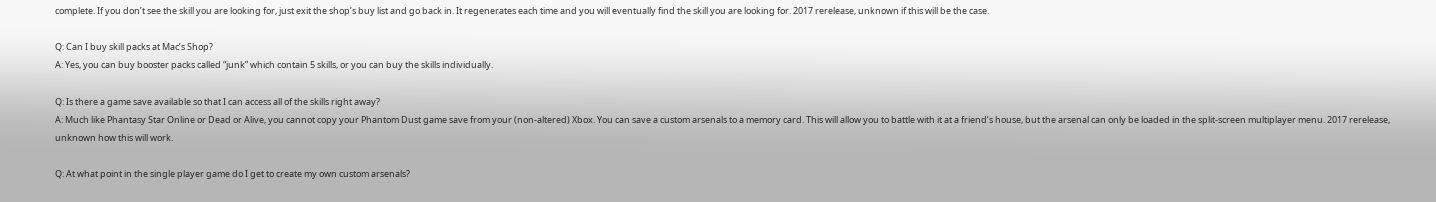complete. If you don’t see the skill you are looking for, just exit the shop’s buy list and go back in. It regenerates each time and you will eventually find the skill you are looking for. 2017 rerelease, unknown if this will be the case.

Q: Can I buy skill packs at Mac’s Shop?
A: Yes, you can buy booster packs called “junk” which contain 5 skills, or you can buy the skills individually.

Q: Is there a game save available so that I can access all of the skills right away?
A: Much like Phantasy Star Online or Dead or Alive, you cannot copy your Phantom Dust game save from your (non-altered) Xbox. You can save a custom arsenals to a memory card. This will allow you to battle with it at a friend’s house, but the arsenal can only be loaded in the split-screen multiplayer menu. 2017 rerelease, unknown how this will work.

Q: At what point in the single player game do I get to create my own custom arsenals?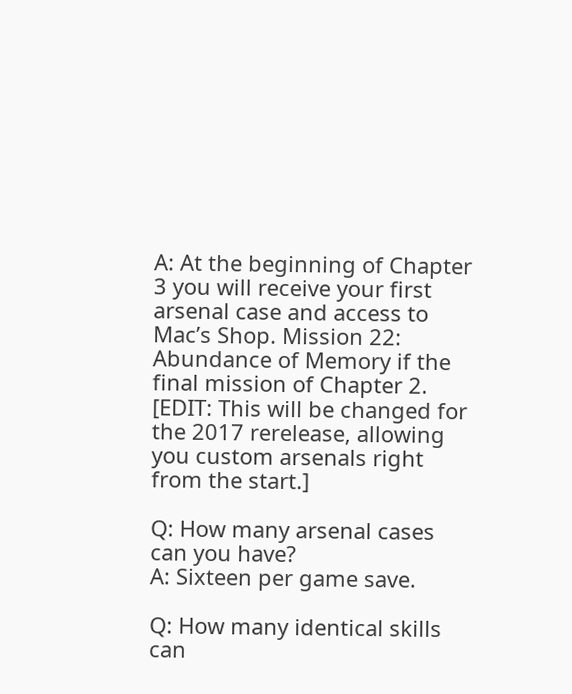A: At the beginning of Chapter 3 you will receive your first arsenal case and access to Mac’s Shop. Mission 22: Abundance of Memory if the final mission of Chapter 2. [EDIT: This will be changed for the 2017 rerelease, allowing you custom arsenals right from the start.]

Q: How many arsenal cases can you have?
A: Sixteen per game save.

Q: How many identical skills can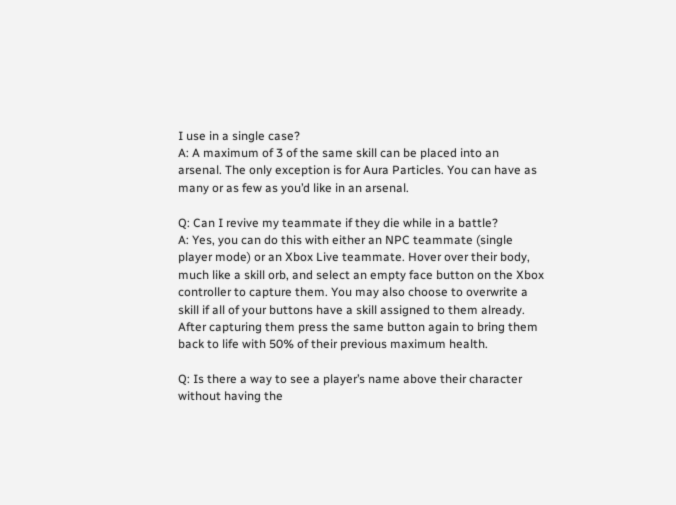I use in a single case?
A: A maximum of 3 of the same skill can be placed into an arsenal. The only exception is for Aura Particles. You can have as many or as few as you’d like in an arsenal.

Q: Can I revive my teammate if they die while in a battle?
A: Yes, you can do this with either an NPC teammate (single player mode) or an Xbox Live teammate. Hover over their body, much like a skill orb, and select an empty face button on the Xbox controller to capture them. You may also choose to overwrite a skill if all of your buttons have a skill assigned to them already. After capturing them press the same button again to bring them back to life with 50% of their previous maximum health.

Q: Is there a way to see a player’s name above their character without having the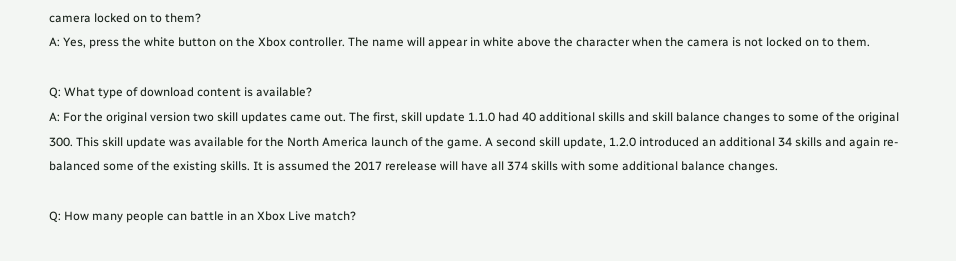camera locked on to them?
A: Yes, press the white button on the Xbox controller. The name will appear in white above the character when the camera is not locked on to them.

Q: What type of download content is available?
A: For the original version two skill updates came out. The first, skill update 1.1.0 had 40 additional skills and skill balance changes to some of the original 300. This skill update was available for the North America launch of the game. A second skill update, 1.2.0 introduced an additional 34 skills and again re-balanced some of the existing skills. It is assumed the 2017 rerelease will have all 374 skills with some additional balance changes.

Q: How many people can battle in an Xbox Live match?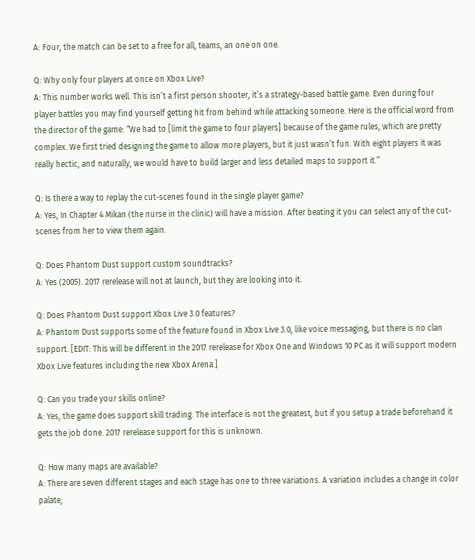A: Four, the match can be set to a free for all, teams, an one on one.

Q: Why only four players at once on Xbox Live?
A: This number works well. This isn’t a first person shooter, it’s a strategy-based battle game. Even during four player battles you may find yourself getting hit from behind while attacking someone. Here is the official word from the director of the game: “We had to [limit the game to four players] because of the game rules, which are pretty complex. We first tried designing the game to allow more players, but it just wasn’t fun. With eight players it was really hectic, and naturally, we would have to build larger and less detailed maps to support it.”

Q: Is there a way to replay the cut-scenes found in the single player game?
A: Yes, In Chapter 4 Mikan (the nurse in the clinic) will have a mission. After beating it you can select any of the cut-scenes from her to view them again.

Q: Does Phantom Dust support custom soundtracks?
A: Yes (2005). 2017 rerelease will not at launch, but they are looking into it.

Q: Does Phantom Dust support Xbox Live 3.0 features?
A: Phantom Dust supports some of the feature found in Xbox Live 3.0, like voice messaging, but there is no clan support. [EDIT: This will be different in the 2017 rerelease for Xbox One and Windows 10 PC as it will support modern Xbox Live features including the new Xbox Arena.]

Q: Can you trade your skills online?
A: Yes, the game does support skill trading. The interface is not the greatest, but if you setup a trade beforehand it gets the job done. 2017 rerelease support for this is unknown.

Q: How many maps are available?
A: There are seven different stages and each stage has one to three variations. A variation includes a change in color palate,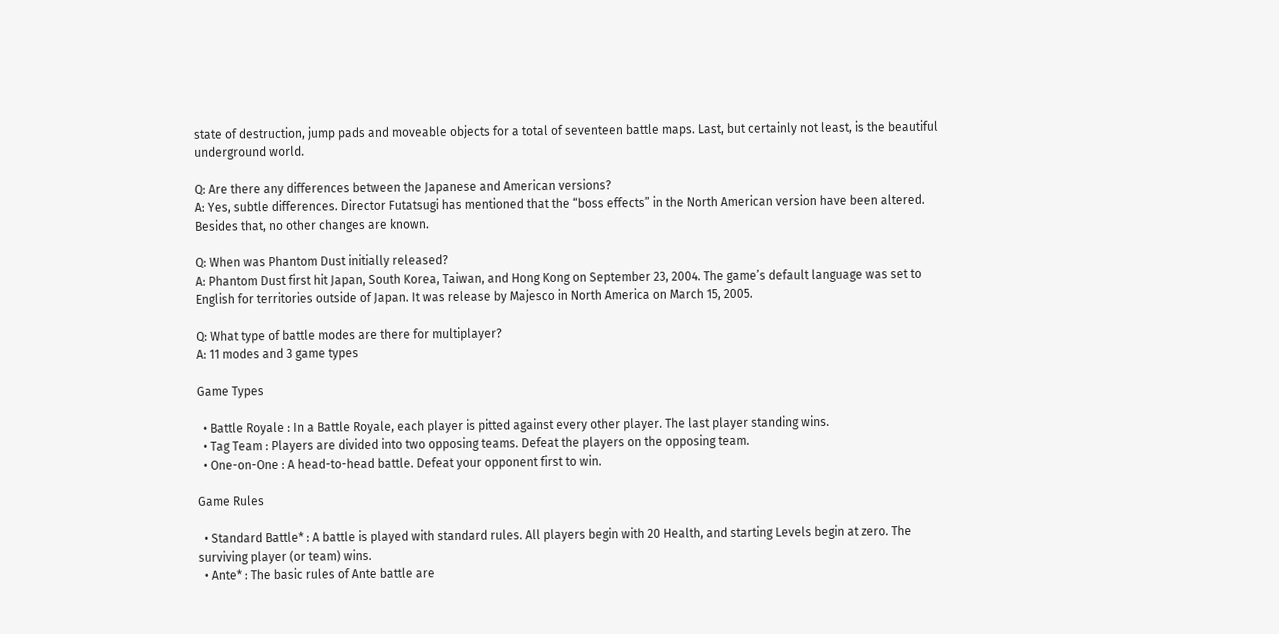state of destruction, jump pads and moveable objects for a total of seventeen battle maps. Last, but certainly not least, is the beautiful underground world.

Q: Are there any differences between the Japanese and American versions?
A: Yes, subtle differences. Director Futatsugi has mentioned that the “boss effects” in the North American version have been altered. Besides that, no other changes are known.

Q: When was Phantom Dust initially released?
A: Phantom Dust first hit Japan, South Korea, Taiwan, and Hong Kong on September 23, 2004. The game’s default language was set to English for territories outside of Japan. It was release by Majesco in North America on March 15, 2005.

Q: What type of battle modes are there for multiplayer?
A: 11 modes and 3 game types

Game Types

  • Battle Royale : In a Battle Royale, each player is pitted against every other player. The last player standing wins.
  • Tag Team : Players are divided into two opposing teams. Defeat the players on the opposing team.
  • One-on-One : A head-to-head battle. Defeat your opponent first to win.

Game Rules

  • Standard Battle* : A battle is played with standard rules. All players begin with 20 Health, and starting Levels begin at zero. The surviving player (or team) wins.
  • Ante* : The basic rules of Ante battle are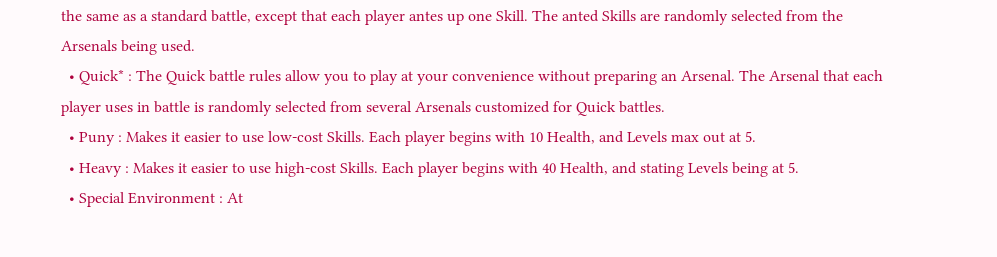the same as a standard battle, except that each player antes up one Skill. The anted Skills are randomly selected from the Arsenals being used.
  • Quick* : The Quick battle rules allow you to play at your convenience without preparing an Arsenal. The Arsenal that each player uses in battle is randomly selected from several Arsenals customized for Quick battles.
  • Puny : Makes it easier to use low-cost Skills. Each player begins with 10 Health, and Levels max out at 5.
  • Heavy : Makes it easier to use high-cost Skills. Each player begins with 40 Health, and stating Levels being at 5.
  • Special Environment : At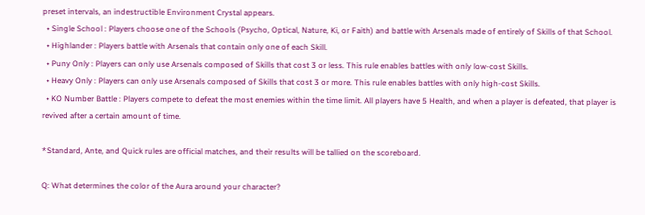preset intervals, an indestructible Environment Crystal appears.
  • Single School : Players choose one of the Schools (Psycho, Optical, Nature, Ki, or Faith) and battle with Arsenals made of entirely of Skills of that School.
  • Highlander : Players battle with Arsenals that contain only one of each Skill.
  • Puny Only : Players can only use Arsenals composed of Skills that cost 3 or less. This rule enables battles with only low-cost Skills.
  • Heavy Only : Players can only use Arsenals composed of Skills that cost 3 or more. This rule enables battles with only high-cost Skills.
  • KO Number Battle : Players compete to defeat the most enemies within the time limit. All players have 5 Health, and when a player is defeated, that player is revived after a certain amount of time.

*Standard, Ante, and Quick rules are official matches, and their results will be tallied on the scoreboard.

Q: What determines the color of the Aura around your character?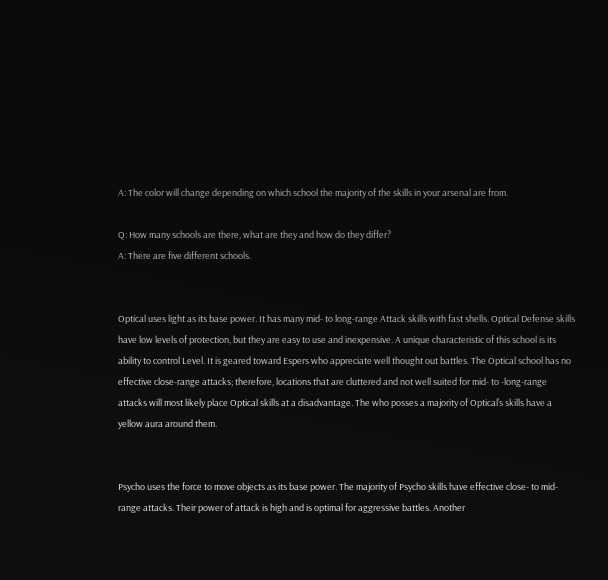A: The color will change depending on which school the majority of the skills in your arsenal are from.

Q: How many schools are there, what are they and how do they differ?
A: There are five different schools.


Optical uses light as its base power. It has many mid- to long-range Attack skills with fast shells. Optical Defense skills have low levels of protection, but they are easy to use and inexpensive. A unique characteristic of this school is its ability to control Level. It is geared toward Espers who appreciate well thought out battles. The Optical school has no effective close-range attacks; therefore, locations that are cluttered and not well suited for mid- to -long-range attacks will most likely place Optical skills at a disadvantage. The who posses a majority of Optical’s skills have a yellow aura around them.


Psycho uses the force to move objects as its base power. The majority of Psycho skills have effective close- to mid-range attacks. Their power of attack is high and is optimal for aggressive battles. Another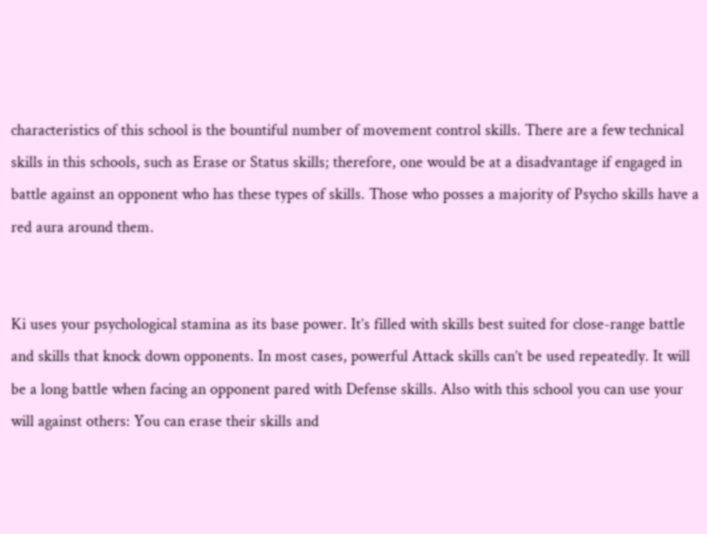characteristics of this school is the bountiful number of movement control skills. There are a few technical skills in this schools, such as Erase or Status skills; therefore, one would be at a disadvantage if engaged in battle against an opponent who has these types of skills. Those who posses a majority of Psycho skills have a red aura around them.


Ki uses your psychological stamina as its base power. It’s filled with skills best suited for close-range battle and skills that knock down opponents. In most cases, powerful Attack skills can’t be used repeatedly. It will be a long battle when facing an opponent pared with Defense skills. Also with this school you can use your will against others: You can erase their skills and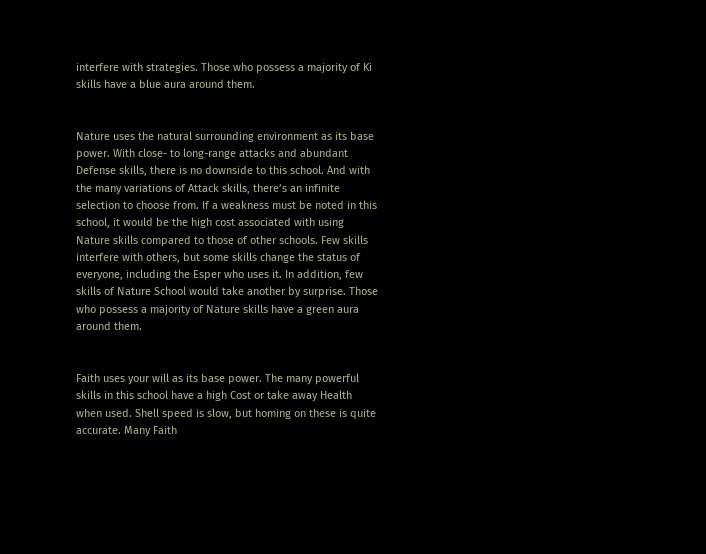interfere with strategies. Those who possess a majority of Ki skills have a blue aura around them.


Nature uses the natural surrounding environment as its base power. With close- to long-range attacks and abundant Defense skills, there is no downside to this school. And with the many variations of Attack skills, there’s an infinite selection to choose from. If a weakness must be noted in this school, it would be the high cost associated with using Nature skills compared to those of other schools. Few skills interfere with others, but some skills change the status of everyone, including the Esper who uses it. In addition, few skills of Nature School would take another by surprise. Those who possess a majority of Nature skills have a green aura around them.


Faith uses your will as its base power. The many powerful skills in this school have a high Cost or take away Health when used. Shell speed is slow, but homing on these is quite accurate. Many Faith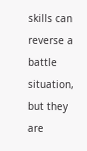skills can reverse a battle situation, but they are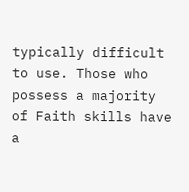typically difficult to use. Those who possess a majority of Faith skills have a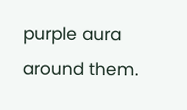purple aura around them.